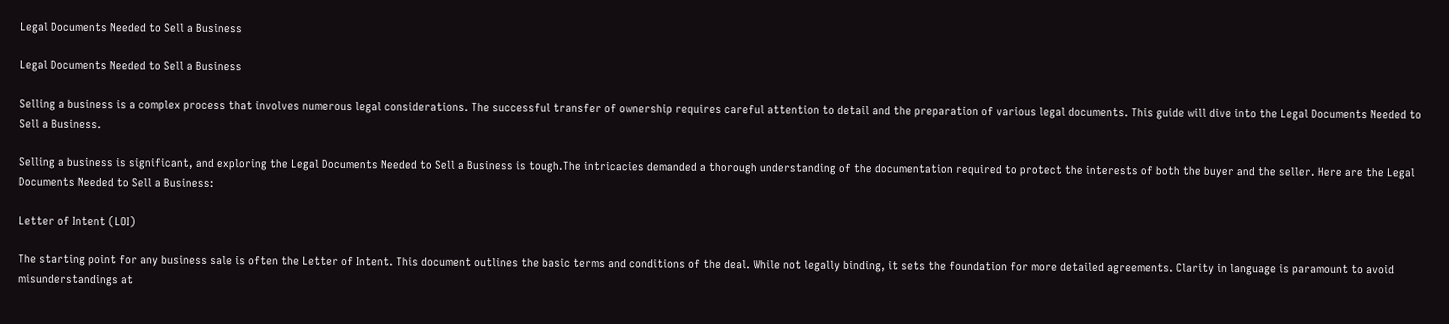Legal Documents Needed to Sell a Business

Legal Documents Needed to Sell a Business

Selling a business is a complex process that involves numerous legal considerations. The successful transfer of ownership requires careful attention to detail and the preparation of various legal documents. This guide will dive into the Legal Documents Needed to Sell a Business.

Selling a business is significant, and exploring the Legal Documents Needed to Sell a Business is tough.The intricacies demanded a thorough understanding of the documentation required to protect the interests of both the buyer and the seller. Here are the Legal Documents Needed to Sell a Business:

Letter of Intent (LOI)

The starting point for any business sale is often the Letter of Intent. This document outlines the basic terms and conditions of the deal. While not legally binding, it sets the foundation for more detailed agreements. Clarity in language is paramount to avoid misunderstandings at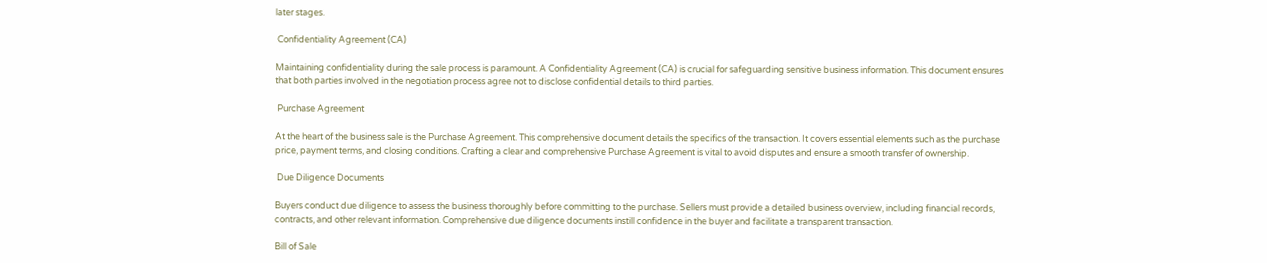later stages.

 Confidentiality Agreement (CA)

Maintaining confidentiality during the sale process is paramount. A Confidentiality Agreement (CA) is crucial for safeguarding sensitive business information. This document ensures that both parties involved in the negotiation process agree not to disclose confidential details to third parties.

 Purchase Agreement

At the heart of the business sale is the Purchase Agreement. This comprehensive document details the specifics of the transaction. It covers essential elements such as the purchase price, payment terms, and closing conditions. Crafting a clear and comprehensive Purchase Agreement is vital to avoid disputes and ensure a smooth transfer of ownership.

 Due Diligence Documents

Buyers conduct due diligence to assess the business thoroughly before committing to the purchase. Sellers must provide a detailed business overview, including financial records, contracts, and other relevant information. Comprehensive due diligence documents instill confidence in the buyer and facilitate a transparent transaction.

Bill of Sale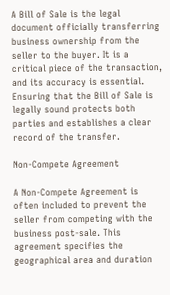A Bill of Sale is the legal document officially transferring business ownership from the seller to the buyer. It is a critical piece of the transaction, and its accuracy is essential. Ensuring that the Bill of Sale is legally sound protects both parties and establishes a clear record of the transfer.

Non-Compete Agreement

A Non-Compete Agreement is often included to prevent the seller from competing with the business post-sale. This agreement specifies the geographical area and duration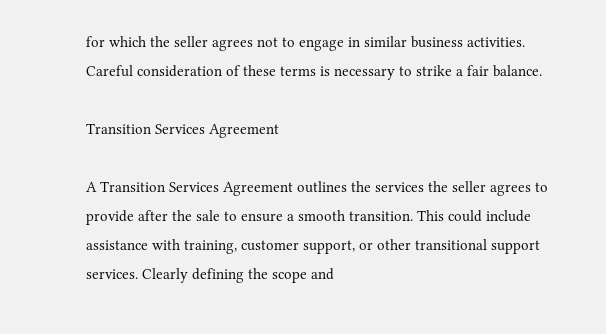for which the seller agrees not to engage in similar business activities. Careful consideration of these terms is necessary to strike a fair balance.

Transition Services Agreement

A Transition Services Agreement outlines the services the seller agrees to provide after the sale to ensure a smooth transition. This could include assistance with training, customer support, or other transitional support services. Clearly defining the scope and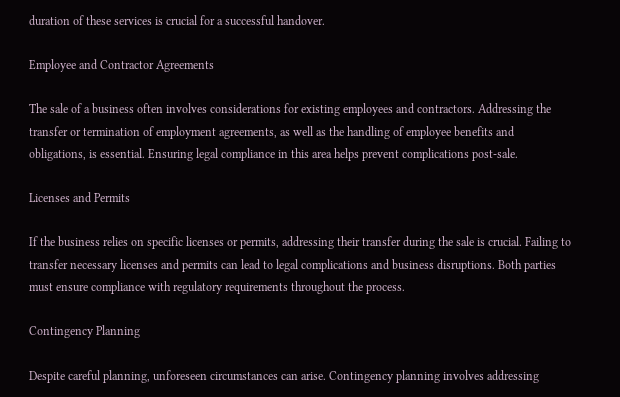duration of these services is crucial for a successful handover.

Employee and Contractor Agreements

The sale of a business often involves considerations for existing employees and contractors. Addressing the transfer or termination of employment agreements, as well as the handling of employee benefits and obligations, is essential. Ensuring legal compliance in this area helps prevent complications post-sale.

Licenses and Permits

If the business relies on specific licenses or permits, addressing their transfer during the sale is crucial. Failing to transfer necessary licenses and permits can lead to legal complications and business disruptions. Both parties must ensure compliance with regulatory requirements throughout the process.

Contingency Planning

Despite careful planning, unforeseen circumstances can arise. Contingency planning involves addressing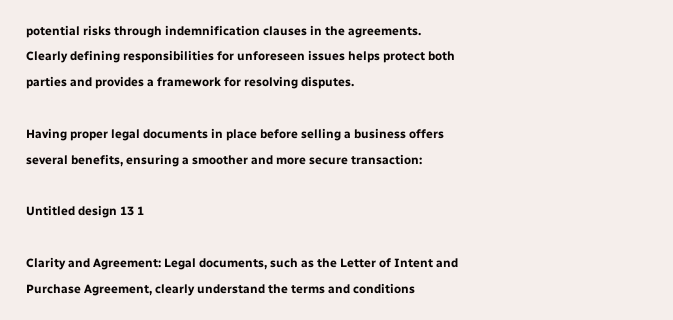potential risks through indemnification clauses in the agreements. Clearly defining responsibilities for unforeseen issues helps protect both parties and provides a framework for resolving disputes.

Having proper legal documents in place before selling a business offers several benefits, ensuring a smoother and more secure transaction:

Untitled design 13 1

Clarity and Agreement: Legal documents, such as the Letter of Intent and Purchase Agreement, clearly understand the terms and conditions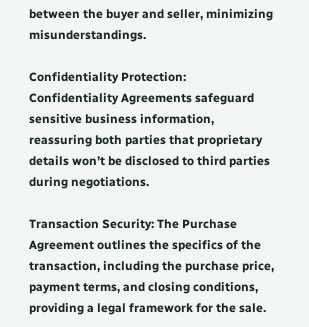between the buyer and seller, minimizing misunderstandings.

Confidentiality Protection: Confidentiality Agreements safeguard sensitive business information, reassuring both parties that proprietary details won’t be disclosed to third parties during negotiations.

Transaction Security: The Purchase Agreement outlines the specifics of the transaction, including the purchase price, payment terms, and closing conditions, providing a legal framework for the sale.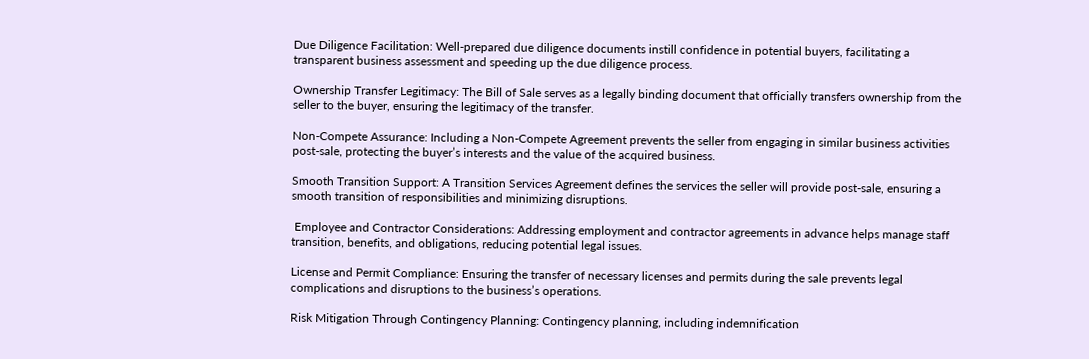Due Diligence Facilitation: Well-prepared due diligence documents instill confidence in potential buyers, facilitating a transparent business assessment and speeding up the due diligence process.

Ownership Transfer Legitimacy: The Bill of Sale serves as a legally binding document that officially transfers ownership from the seller to the buyer, ensuring the legitimacy of the transfer.

Non-Compete Assurance: Including a Non-Compete Agreement prevents the seller from engaging in similar business activities post-sale, protecting the buyer’s interests and the value of the acquired business.

Smooth Transition Support: A Transition Services Agreement defines the services the seller will provide post-sale, ensuring a smooth transition of responsibilities and minimizing disruptions.

 Employee and Contractor Considerations: Addressing employment and contractor agreements in advance helps manage staff transition, benefits, and obligations, reducing potential legal issues.

License and Permit Compliance: Ensuring the transfer of necessary licenses and permits during the sale prevents legal complications and disruptions to the business’s operations.

Risk Mitigation Through Contingency Planning: Contingency planning, including indemnification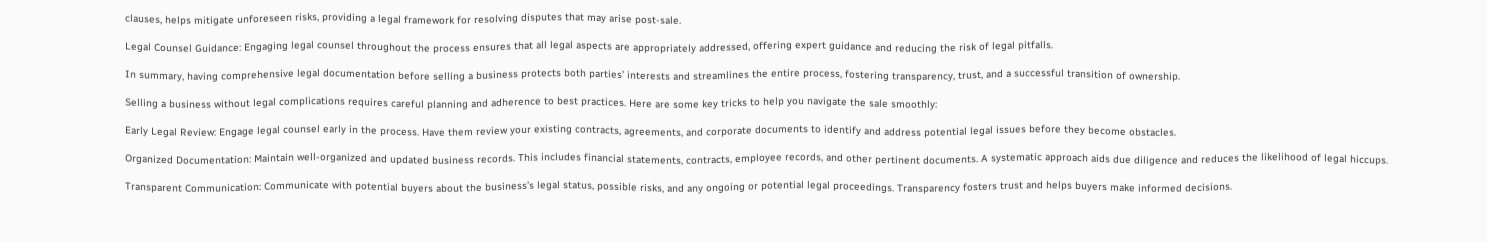clauses, helps mitigate unforeseen risks, providing a legal framework for resolving disputes that may arise post-sale.

Legal Counsel Guidance: Engaging legal counsel throughout the process ensures that all legal aspects are appropriately addressed, offering expert guidance and reducing the risk of legal pitfalls.

In summary, having comprehensive legal documentation before selling a business protects both parties’ interests and streamlines the entire process, fostering transparency, trust, and a successful transition of ownership.

Selling a business without legal complications requires careful planning and adherence to best practices. Here are some key tricks to help you navigate the sale smoothly:

Early Legal Review: Engage legal counsel early in the process. Have them review your existing contracts, agreements, and corporate documents to identify and address potential legal issues before they become obstacles.

Organized Documentation: Maintain well-organized and updated business records. This includes financial statements, contracts, employee records, and other pertinent documents. A systematic approach aids due diligence and reduces the likelihood of legal hiccups.

Transparent Communication: Communicate with potential buyers about the business’s legal status, possible risks, and any ongoing or potential legal proceedings. Transparency fosters trust and helps buyers make informed decisions.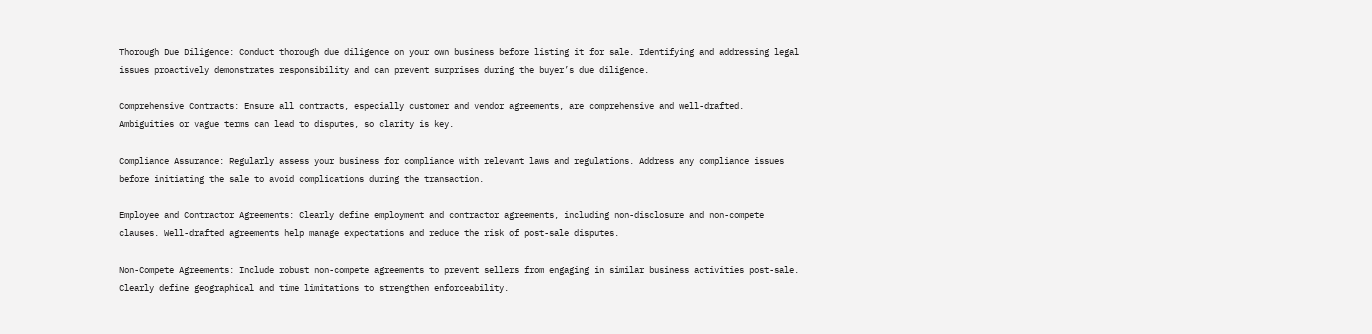Thorough Due Diligence: Conduct thorough due diligence on your own business before listing it for sale. Identifying and addressing legal issues proactively demonstrates responsibility and can prevent surprises during the buyer’s due diligence.

Comprehensive Contracts: Ensure all contracts, especially customer and vendor agreements, are comprehensive and well-drafted. Ambiguities or vague terms can lead to disputes, so clarity is key.

Compliance Assurance: Regularly assess your business for compliance with relevant laws and regulations. Address any compliance issues before initiating the sale to avoid complications during the transaction.

Employee and Contractor Agreements: Clearly define employment and contractor agreements, including non-disclosure and non-compete clauses. Well-drafted agreements help manage expectations and reduce the risk of post-sale disputes.

Non-Compete Agreements: Include robust non-compete agreements to prevent sellers from engaging in similar business activities post-sale. Clearly define geographical and time limitations to strengthen enforceability.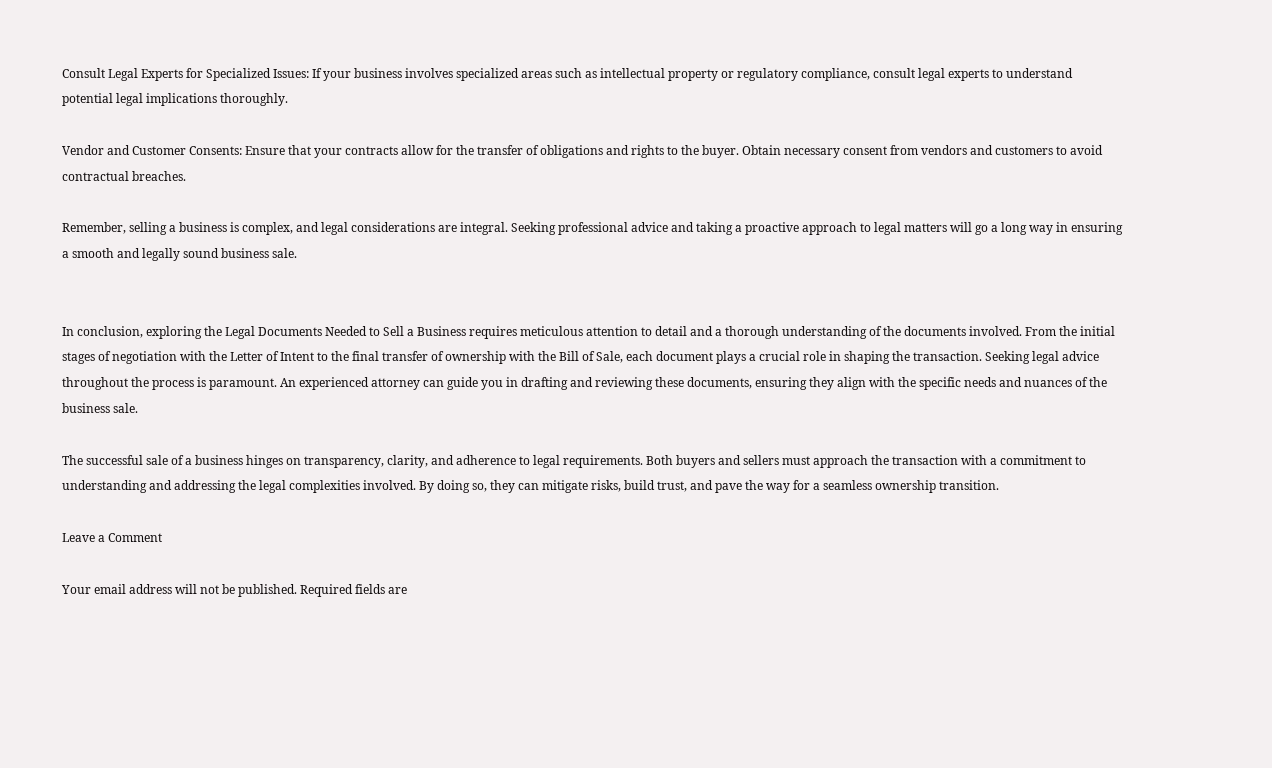Consult Legal Experts for Specialized Issues: If your business involves specialized areas such as intellectual property or regulatory compliance, consult legal experts to understand potential legal implications thoroughly.

Vendor and Customer Consents: Ensure that your contracts allow for the transfer of obligations and rights to the buyer. Obtain necessary consent from vendors and customers to avoid contractual breaches.

Remember, selling a business is complex, and legal considerations are integral. Seeking professional advice and taking a proactive approach to legal matters will go a long way in ensuring a smooth and legally sound business sale.


In conclusion, exploring the Legal Documents Needed to Sell a Business requires meticulous attention to detail and a thorough understanding of the documents involved. From the initial stages of negotiation with the Letter of Intent to the final transfer of ownership with the Bill of Sale, each document plays a crucial role in shaping the transaction. Seeking legal advice throughout the process is paramount. An experienced attorney can guide you in drafting and reviewing these documents, ensuring they align with the specific needs and nuances of the business sale.

The successful sale of a business hinges on transparency, clarity, and adherence to legal requirements. Both buyers and sellers must approach the transaction with a commitment to understanding and addressing the legal complexities involved. By doing so, they can mitigate risks, build trust, and pave the way for a seamless ownership transition.

Leave a Comment

Your email address will not be published. Required fields are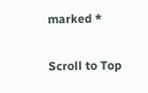marked *

Scroll to Top